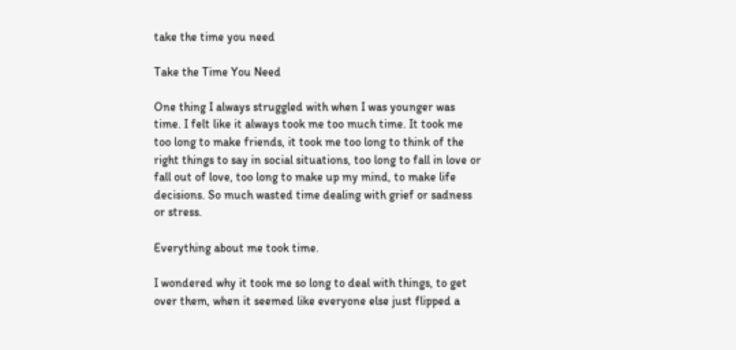take the time you need

Take the Time You Need

One thing I always struggled with when I was younger was time. I felt like it always took me too much time. It took me too long to make friends, it took me too long to think of the right things to say in social situations, too long to fall in love or fall out of love, too long to make up my mind, to make life decisions. So much wasted time dealing with grief or sadness or stress.

Everything about me took time.

I wondered why it took me so long to deal with things, to get over them, when it seemed like everyone else just flipped a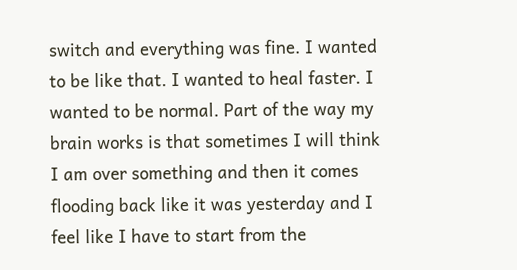switch and everything was fine. I wanted to be like that. I wanted to heal faster. I wanted to be normal. Part of the way my brain works is that sometimes I will think I am over something and then it comes flooding back like it was yesterday and I feel like I have to start from the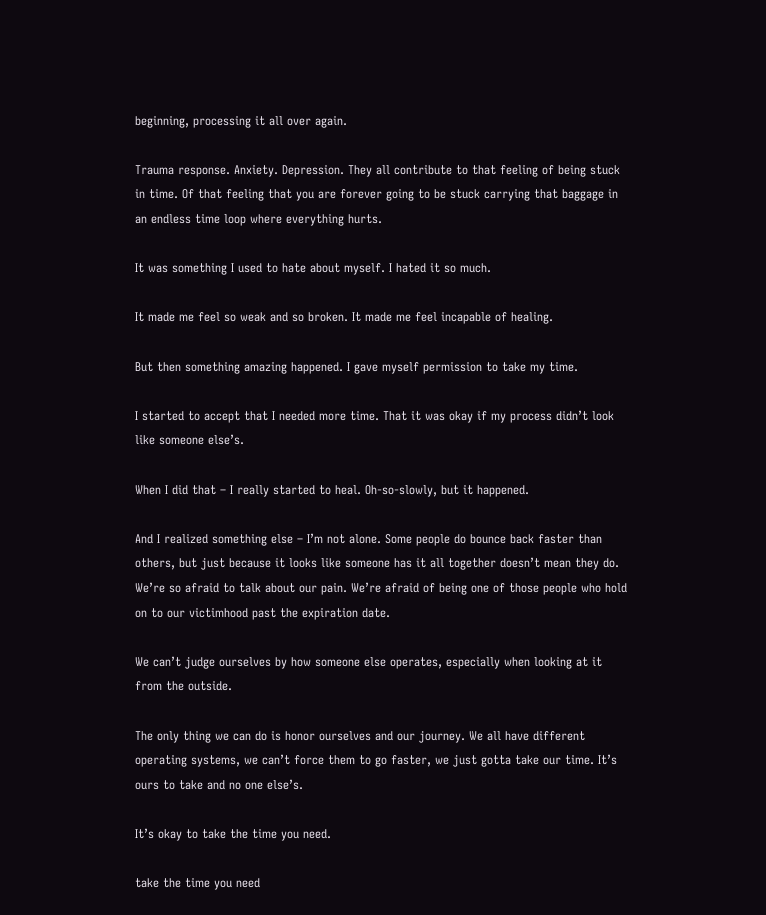beginning, processing it all over again.

Trauma response. Anxiety. Depression. They all contribute to that feeling of being stuck in time. Of that feeling that you are forever going to be stuck carrying that baggage in an endless time loop where everything hurts.

It was something I used to hate about myself. I hated it so much.

It made me feel so weak and so broken. It made me feel incapable of healing.

But then something amazing happened. I gave myself permission to take my time.

I started to accept that I needed more time. That it was okay if my process didn’t look like someone else’s.

When I did that – I really started to heal. Oh-so-slowly, but it happened.

And I realized something else – I’m not alone. Some people do bounce back faster than others, but just because it looks like someone has it all together doesn’t mean they do. We’re so afraid to talk about our pain. We’re afraid of being one of those people who hold on to our victimhood past the expiration date.

We can’t judge ourselves by how someone else operates, especially when looking at it from the outside.

The only thing we can do is honor ourselves and our journey. We all have different operating systems, we can’t force them to go faster, we just gotta take our time. It’s ours to take and no one else’s.

It’s okay to take the time you need.

take the time you need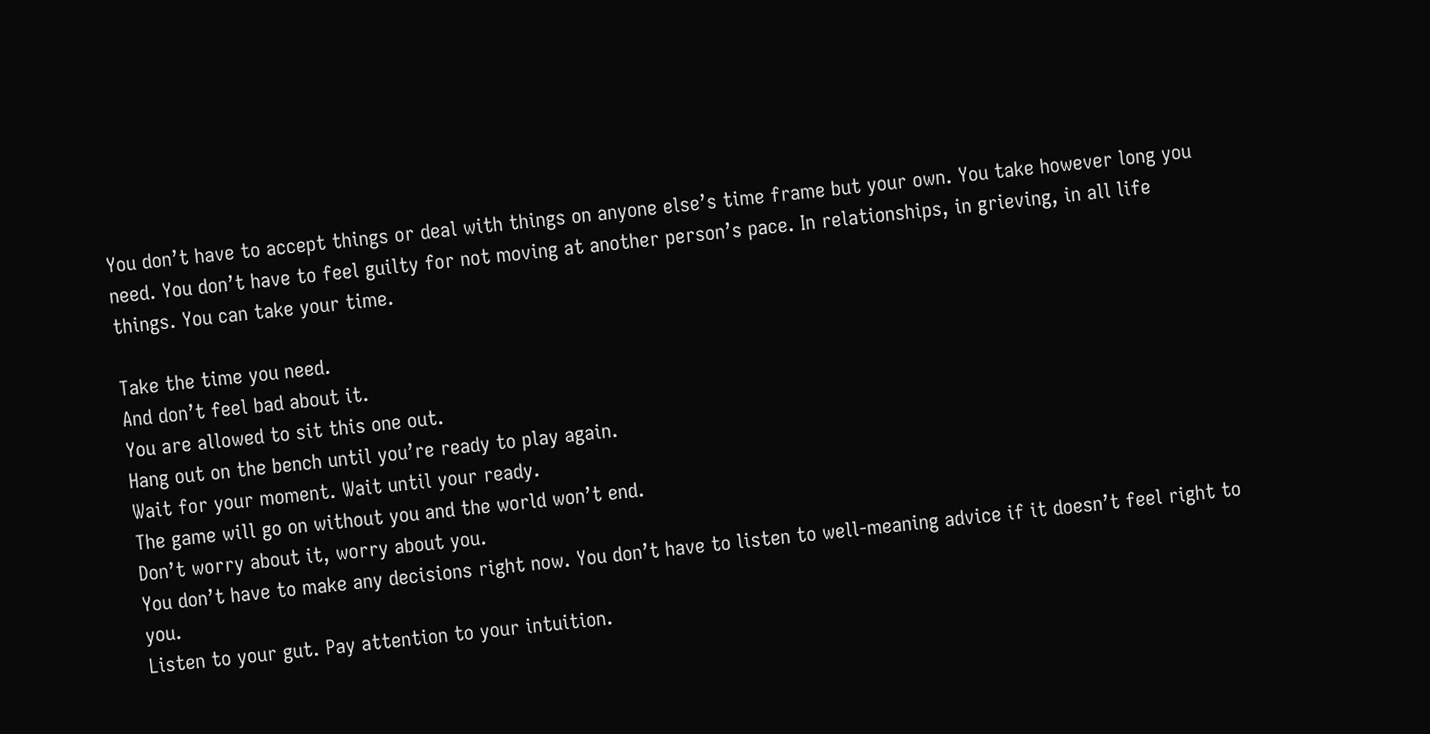You don’t have to accept things or deal with things on anyone else’s time frame but your own. You take however long you need. You don’t have to feel guilty for not moving at another person’s pace. In relationships, in grieving, in all life things. You can take your time.

Take the time you need.
And don’t feel bad about it.
You are allowed to sit this one out.
Hang out on the bench until you’re ready to play again.
Wait for your moment. Wait until your ready.
The game will go on without you and the world won’t end.
Don’t worry about it, worry about you.
You don’t have to make any decisions right now. You don’t have to listen to well-meaning advice if it doesn’t feel right to you.
Listen to your gut. Pay attention to your intuition.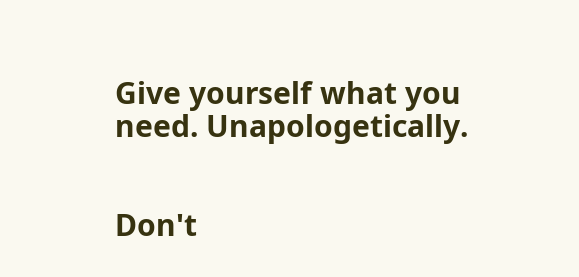Give yourself what you need. Unapologetically.


Don't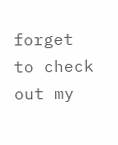forget to check out my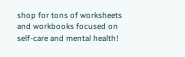shop for tons of worksheets and workbooks focused on self-care and mental health!